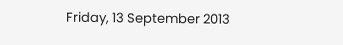Friday, 13 September 2013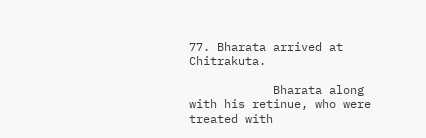77. Bharata arrived at Chitrakuta.

            Bharata along with his retinue, who were treated with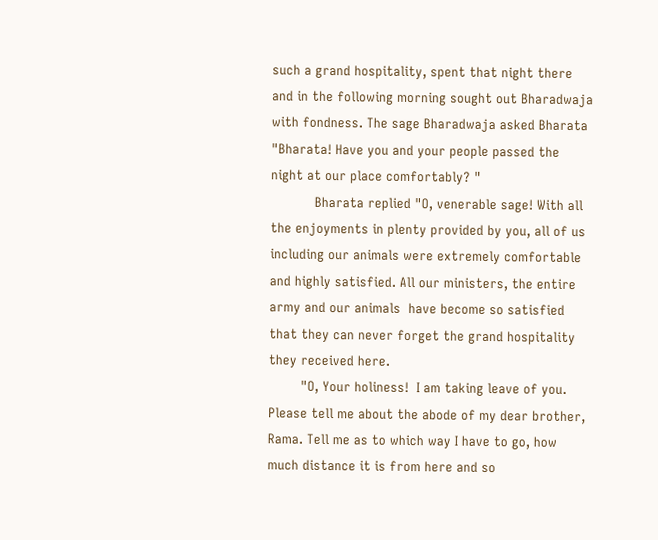such a grand hospitality, spent that night there and in the following morning sought out Bharadwaja with fondness. The sage Bharadwaja asked Bharata "Bharata! Have you and your people passed the night at our place comfortably? "
           Bharata replied "O, venerable sage! With all the enjoyments in plenty provided by you, all of us including our animals were extremely comfortable and highly satisfied. All our ministers, the entire army and our animals  have become so satisfied that they can never forget the grand hospitality they received here.
        "O, Your holiness!  I am taking leave of you. Please tell me about the abode of my dear brother, Rama. Tell me as to which way I have to go, how much distance it is from here and so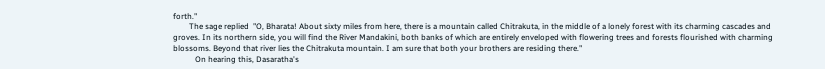forth."
        The sage replied  "O, Bharata! About sixty miles from here, there is a mountain called Chitrakuta, in the middle of a lonely forest with its charming cascades and groves. In its northern side, you will find the River Mandakini, both banks of which are entirely enveloped with flowering trees and forests flourished with charming blossoms. Beyond that river lies the Chitrakuta mountain. I am sure that both your brothers are residing there."
           On hearing this, Dasaratha's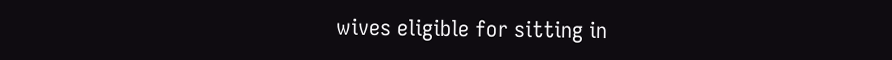wives eligible for sitting in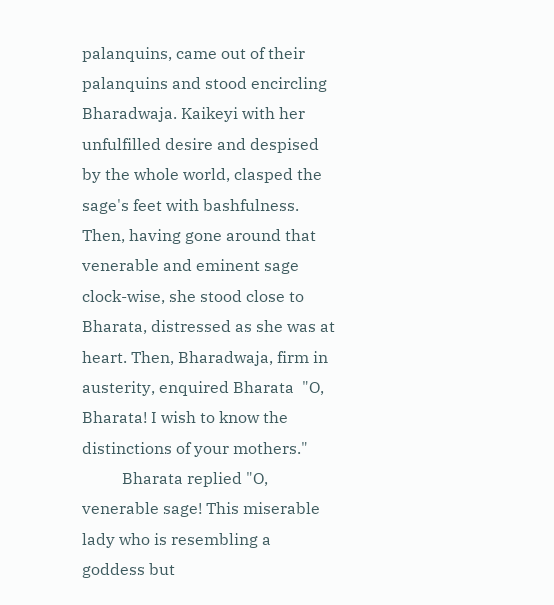palanquins, came out of their palanquins and stood encircling Bharadwaja. Kaikeyi with her unfulfilled desire and despised by the whole world, clasped the sage's feet with bashfulness. Then, having gone around that venerable and eminent sage clock-wise, she stood close to Bharata, distressed as she was at heart. Then, Bharadwaja, firm in austerity, enquired Bharata  "O, Bharata! I wish to know the distinctions of your mothers."
          Bharata replied "O, venerable sage! This miserable lady who is resembling a goddess but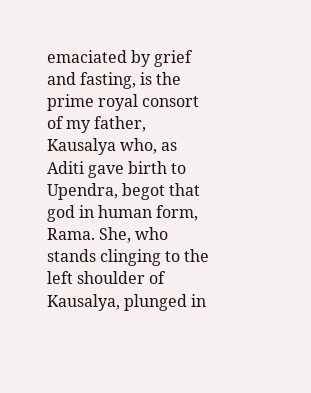emaciated by grief and fasting, is the prime royal consort of my father, Kausalya who, as Aditi gave birth to Upendra, begot that god in human form, Rama. She, who stands clinging to the left shoulder of Kausalya, plunged in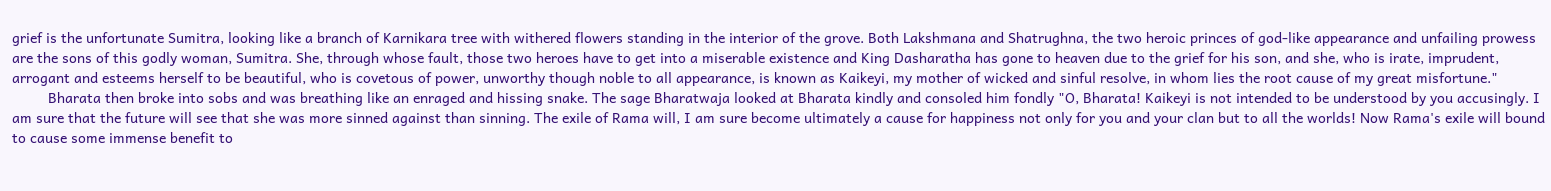grief is the unfortunate Sumitra, looking like a branch of Karnikara tree with withered flowers standing in the interior of the grove. Both Lakshmana and Shatrughna, the two heroic princes of god-like appearance and unfailing prowess are the sons of this godly woman, Sumitra. She, through whose fault, those two heroes have to get into a miserable existence and King Dasharatha has gone to heaven due to the grief for his son, and she, who is irate, imprudent, arrogant and esteems herself to be beautiful, who is covetous of power, unworthy though noble to all appearance, is known as Kaikeyi, my mother of wicked and sinful resolve, in whom lies the root cause of my great misfortune."
         Bharata then broke into sobs and was breathing like an enraged and hissing snake. The sage Bharatwaja looked at Bharata kindly and consoled him fondly "O, Bharata! Kaikeyi is not intended to be understood by you accusingly. I am sure that the future will see that she was more sinned against than sinning. The exile of Rama will, I am sure become ultimately a cause for happiness not only for you and your clan but to all the worlds! Now Rama's exile will bound to cause some immense benefit to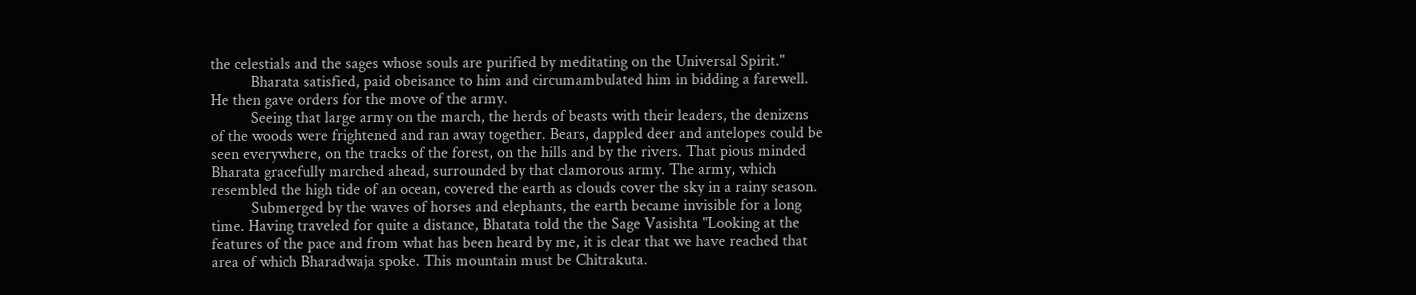the celestials and the sages whose souls are purified by meditating on the Universal Spirit."
          Bharata satisfied, paid obeisance to him and circumambulated him in bidding a farewell.  He then gave orders for the move of the army.
          Seeing that large army on the march, the herds of beasts with their leaders, the denizens of the woods were frightened and ran away together. Bears, dappled deer and antelopes could be seen everywhere, on the tracks of the forest, on the hills and by the rivers. That pious minded Bharata gracefully marched ahead, surrounded by that clamorous army. The army, which resembled the high tide of an ocean, covered the earth as clouds cover the sky in a rainy season.
          Submerged by the waves of horses and elephants, the earth became invisible for a long time. Having traveled for quite a distance, Bhatata told the the Sage Vasishta "Looking at the features of the pace and from what has been heard by me, it is clear that we have reached that area of which Bharadwaja spoke. This mountain must be Chitrakuta.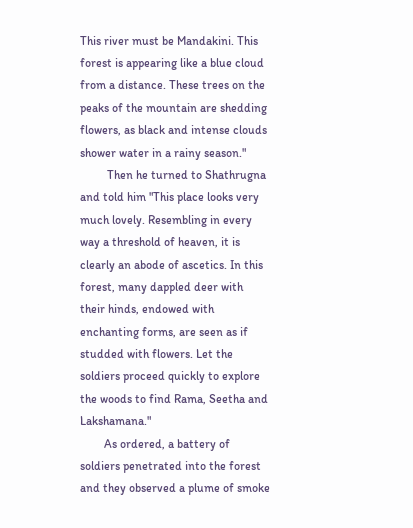This river must be Mandakini. This forest is appearing like a blue cloud from a distance. These trees on the peaks of the mountain are shedding flowers, as black and intense clouds shower water in a rainy season."
         Then he turned to Shathrugna and told him "This place looks very much lovely. Resembling in every way a threshold of heaven, it is clearly an abode of ascetics. In this forest, many dappled deer with their hinds, endowed with enchanting forms, are seen as if studded with flowers. Let the soldiers proceed quickly to explore the woods to find Rama, Seetha and Lakshamana."
        As ordered, a battery of soldiers penetrated into the forest and they observed a plume of smoke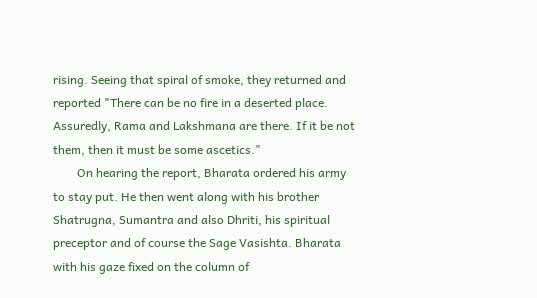rising. Seeing that spiral of smoke, they returned and reported "There can be no fire in a deserted place. Assuredly, Rama and Lakshmana are there. If it be not them, then it must be some ascetics."
        On hearing the report, Bharata ordered his army to stay put. He then went along with his brother Shatrugna, Sumantra and also Dhriti, his spiritual preceptor and of course the Sage Vasishta. Bharata with his gaze fixed on the column of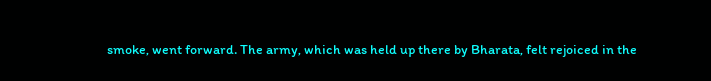smoke, went forward. The army, which was held up there by Bharata, felt rejoiced in the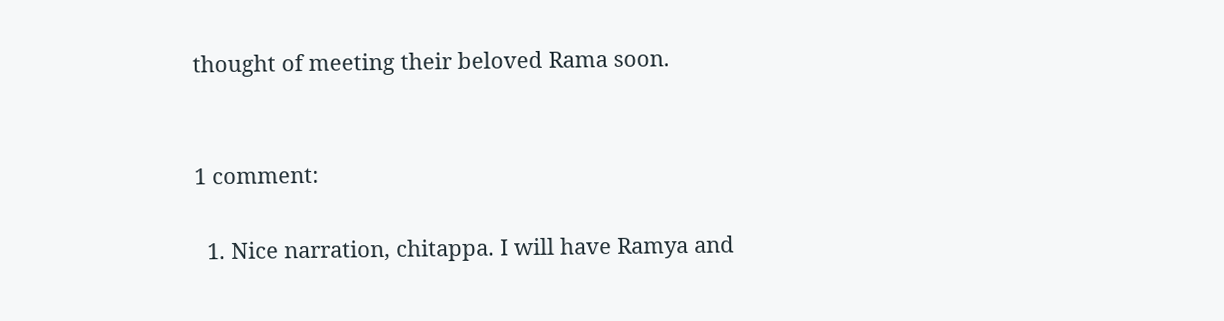thought of meeting their beloved Rama soon.


1 comment:

  1. Nice narration, chitappa. I will have Ramya and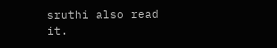sruthi also read it.